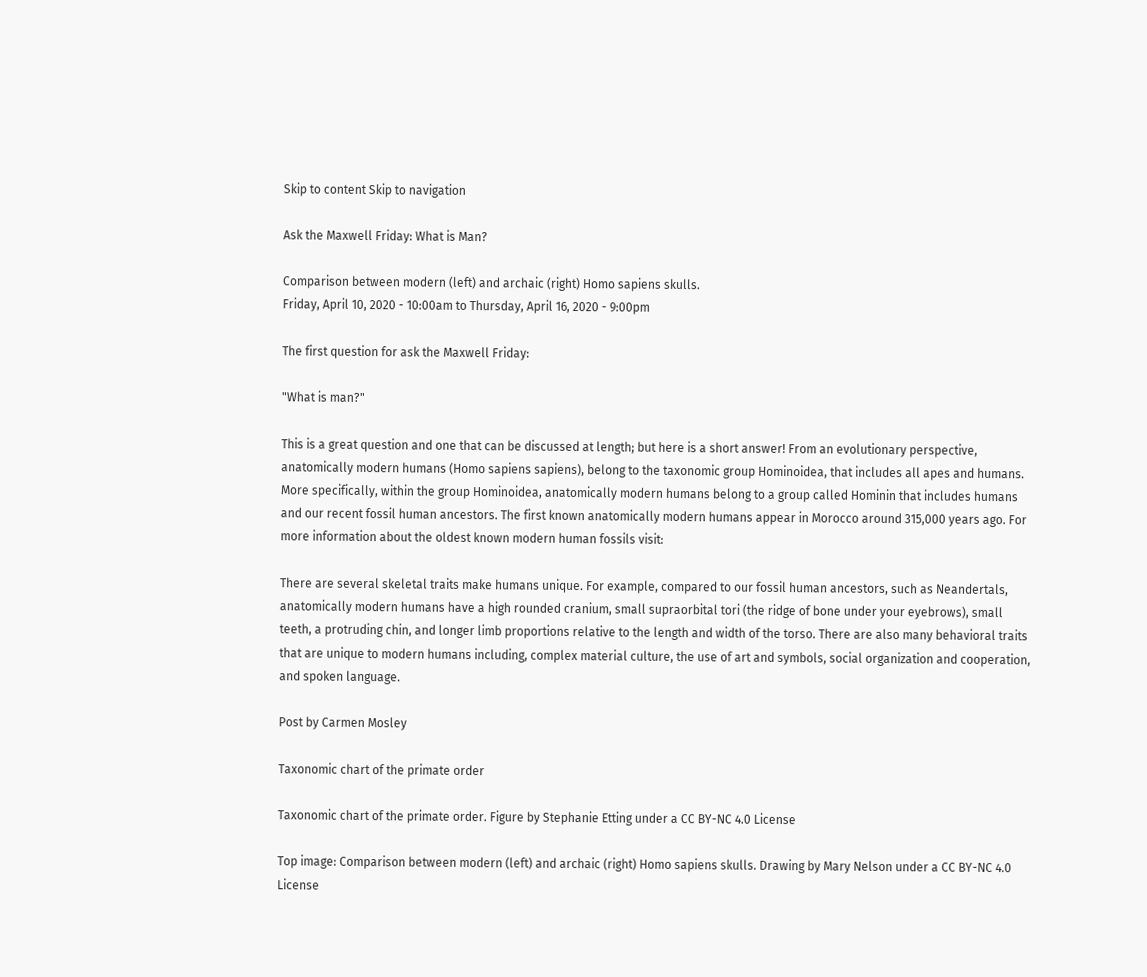Skip to content Skip to navigation

Ask the Maxwell Friday: What is Man?

Comparison between modern (left) and archaic (right) Homo sapiens skulls.
Friday, April 10, 2020 - 10:00am to Thursday, April 16, 2020 - 9:00pm

The first question for ask the Maxwell Friday:

"What is man?"

This is a great question and one that can be discussed at length; but here is a short answer! From an evolutionary perspective, anatomically modern humans (Homo sapiens sapiens), belong to the taxonomic group Hominoidea, that includes all apes and humans. More specifically, within the group Hominoidea, anatomically modern humans belong to a group called Hominin that includes humans and our recent fossil human ancestors. The first known anatomically modern humans appear in Morocco around 315,000 years ago. For more information about the oldest known modern human fossils visit:

There are several skeletal traits make humans unique. For example, compared to our fossil human ancestors, such as Neandertals, anatomically modern humans have a high rounded cranium, small supraorbital tori (the ridge of bone under your eyebrows), small teeth, a protruding chin, and longer limb proportions relative to the length and width of the torso. There are also many behavioral traits that are unique to modern humans including, complex material culture, the use of art and symbols, social organization and cooperation, and spoken language.

Post by Carmen Mosley

Taxonomic chart of the primate order

Taxonomic chart of the primate order. Figure by Stephanie Etting under a CC BY-NC 4.0 License

Top image: Comparison between modern (left) and archaic (right) Homo sapiens skulls. Drawing by Mary Nelson under a CC BY-NC 4.0 License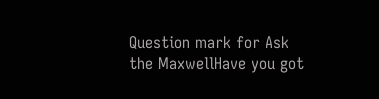Question mark for Ask the MaxwellHave you got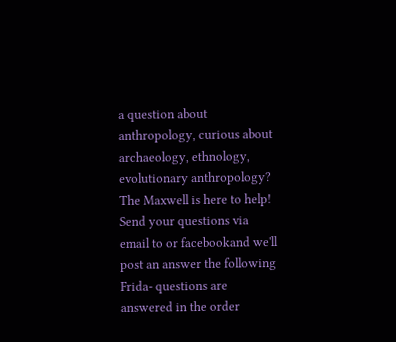a question about anthropology, curious about archaeology, ethnology, evolutionary anthropology? The Maxwell is here to help! Send your questions via email to or facebookand we'll post an answer the following Frida- questions are answered in the order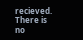recieved.  There is no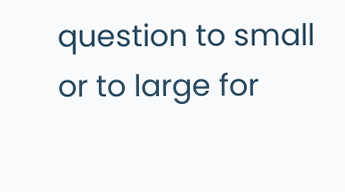question to small or to large for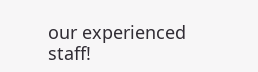our experienced staff!